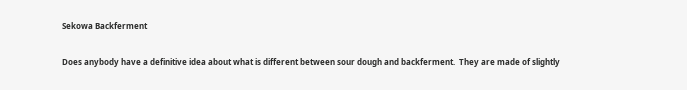Sekowa Backferment

Does anybody have a definitive idea about what is different between sour dough and backferment.  They are made of slightly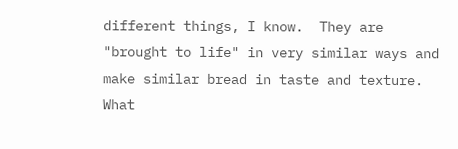different things, I know.  They are "brought to life" in very similar ways and make similar bread in taste and texture.  What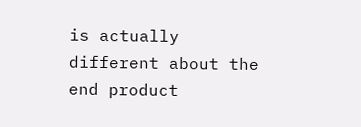is actually different about the end product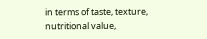in terms of taste, texture, nutritional value,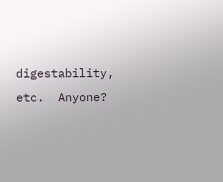digestability, etc.  Anyone?